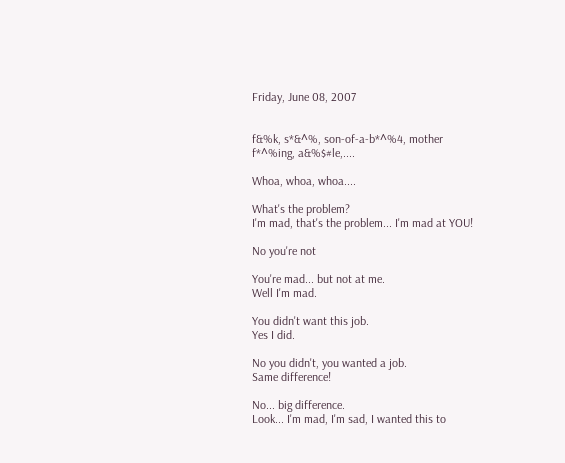Friday, June 08, 2007


f&%k, s*&^%, son-of-a-b*^%4, mother f*^%ing, a&%$#le,....

Whoa, whoa, whoa....

What's the problem?
I'm mad, that's the problem... I'm mad at YOU!

No you're not

You're mad... but not at me.
Well I'm mad.

You didn't want this job.
Yes I did.

No you didn't, you wanted a job.
Same difference!

No... big difference.
Look... I'm mad, I'm sad, I wanted this to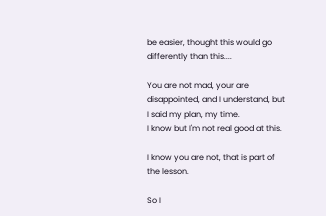be easier, thought this would go differently than this....

You are not mad, your are disappointed, and I understand, but I said my plan, my time.
I know but I'm not real good at this.

I know you are not, that is part of the lesson.

So I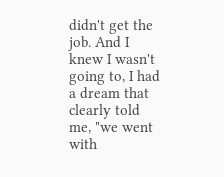didn't get the job. And I knew I wasn't going to, I had a dream that clearly told me, "we went with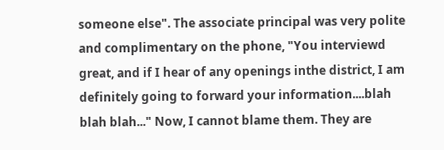someone else". The associate principal was very polite and complimentary on the phone, "You interviewd great, and if I hear of any openings inthe district, I am definitely going to forward your information....blah blah blah..." Now, I cannot blame them. They are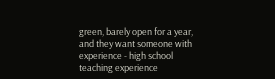green, barely open for a year, and they want someone with experience - high school teaching experience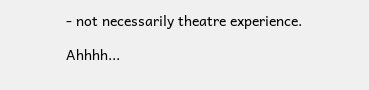- not necessarily theatre experience.

Ahhhh...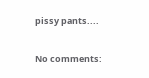pissy pants....

No comments: